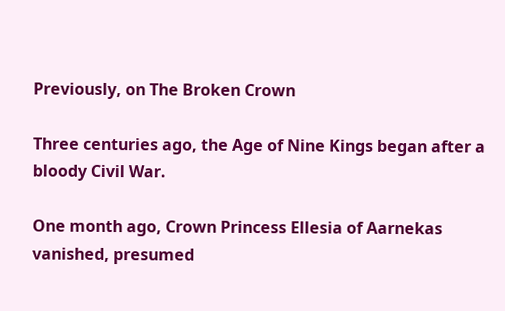Previously, on The Broken Crown

Three centuries ago, the Age of Nine Kings began after a bloody Civil War.

One month ago, Crown Princess Ellesia of Aarnekas vanished, presumed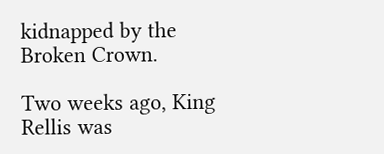kidnapped by the Broken Crown.

Two weeks ago, King Rellis was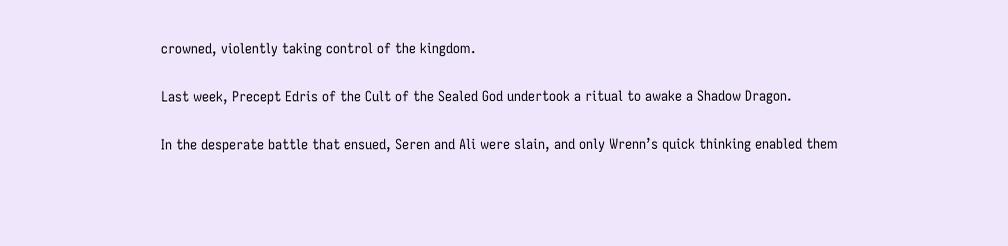crowned, violently taking control of the kingdom.

Last week, Precept Edris of the Cult of the Sealed God undertook a ritual to awake a Shadow Dragon.

In the desperate battle that ensued, Seren and Ali were slain, and only Wrenn’s quick thinking enabled them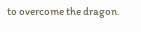to overcome the dragon.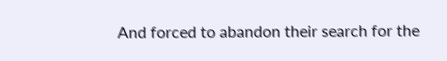And forced to abandon their search for the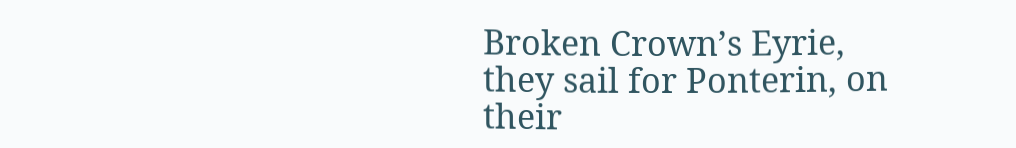Broken Crown’s Eyrie, they sail for Ponterin, on their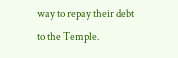way to repay their debt to the Temple.